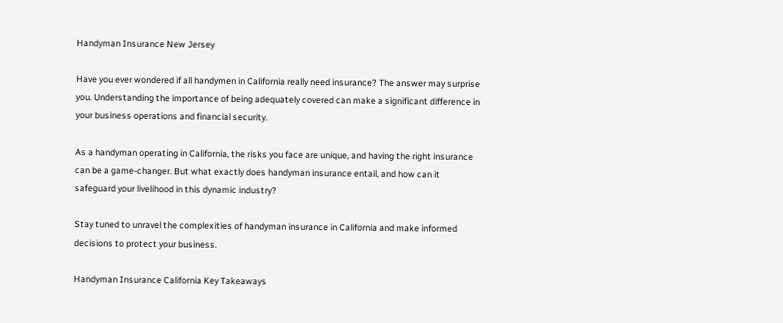Handyman Insurance New Jersey

Have you ever wondered if all handymen in California really need insurance? The answer may surprise you. Understanding the importance of being adequately covered can make a significant difference in your business operations and financial security.

As a handyman operating in California, the risks you face are unique, and having the right insurance can be a game-changer. But what exactly does handyman insurance entail, and how can it safeguard your livelihood in this dynamic industry?

Stay tuned to unravel the complexities of handyman insurance in California and make informed decisions to protect your business.

Handyman Insurance California Key Takeaways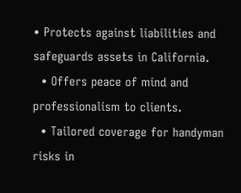• Protects against liabilities and safeguards assets in California.
  • Offers peace of mind and professionalism to clients.
  • Tailored coverage for handyman risks in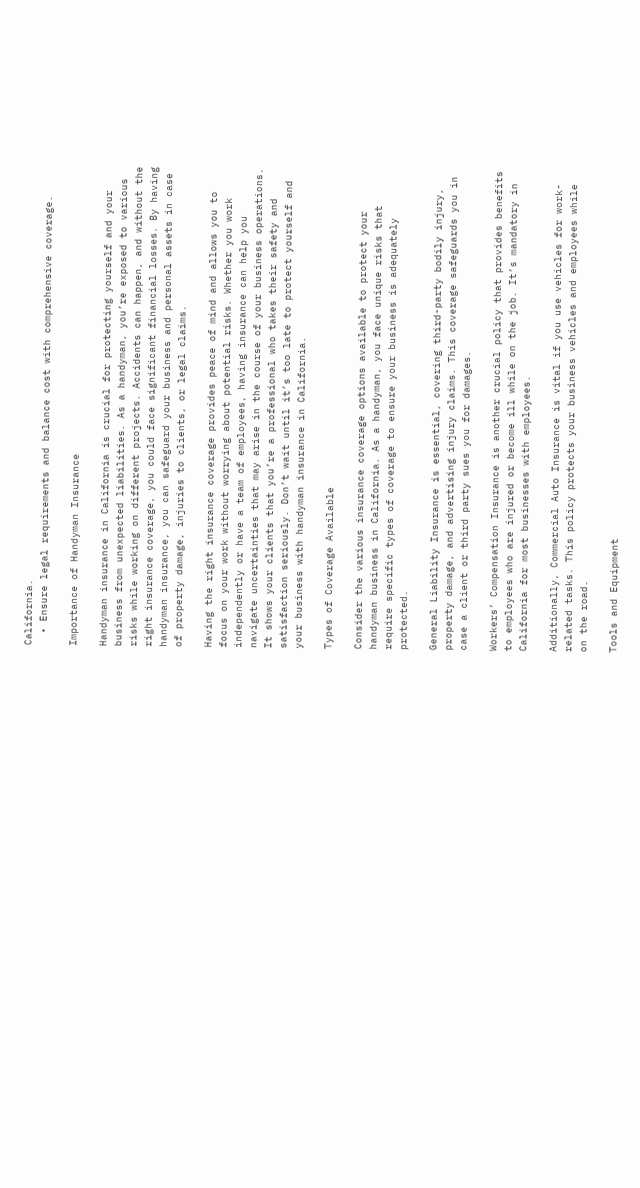California.
  • Ensure legal requirements and balance cost with comprehensive coverage.

Importance of Handyman Insurance

Handyman insurance in California is crucial for protecting yourself and your business from unexpected liabilities. As a handyman, you’re exposed to various risks while working on different projects. Accidents can happen, and without the right insurance coverage, you could face significant financial losses. By having handyman insurance, you can safeguard your business and personal assets in case of property damage, injuries to clients, or legal claims.

Having the right insurance coverage provides peace of mind and allows you to focus on your work without worrying about potential risks. Whether you work independently or have a team of employees, having insurance can help you navigate uncertainties that may arise in the course of your business operations. It shows your clients that you’re a professional who takes their safety and satisfaction seriously. Don’t wait until it’s too late to protect yourself and your business with handyman insurance in California.

Types of Coverage Available

Consider the various insurance coverage options available to protect your handyman business in California. As a handyman, you face unique risks that require specific types of coverage to ensure your business is adequately protected.

General Liability Insurance is essential, covering third-party bodily injury, property damage, and advertising injury claims. This coverage safeguards you in case a client or third party sues you for damages.

Workers’ Compensation Insurance is another crucial policy that provides benefits to employees who are injured or become ill while on the job. It’s mandatory in California for most businesses with employees.

Additionally, Commercial Auto Insurance is vital if you use vehicles for work-related tasks. This policy protects your business vehicles and employees while on the road.

Tools and Equipment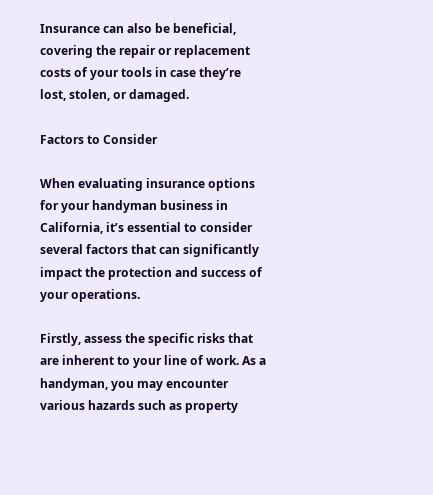Insurance can also be beneficial, covering the repair or replacement costs of your tools in case they’re lost, stolen, or damaged.

Factors to Consider

When evaluating insurance options for your handyman business in California, it’s essential to consider several factors that can significantly impact the protection and success of your operations.

Firstly, assess the specific risks that are inherent to your line of work. As a handyman, you may encounter various hazards such as property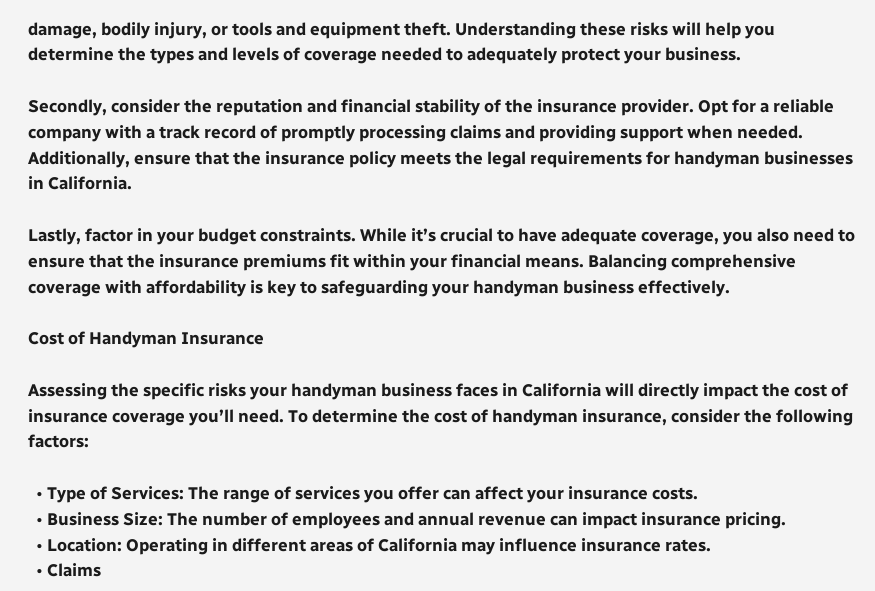damage, bodily injury, or tools and equipment theft. Understanding these risks will help you determine the types and levels of coverage needed to adequately protect your business.

Secondly, consider the reputation and financial stability of the insurance provider. Opt for a reliable company with a track record of promptly processing claims and providing support when needed. Additionally, ensure that the insurance policy meets the legal requirements for handyman businesses in California.

Lastly, factor in your budget constraints. While it’s crucial to have adequate coverage, you also need to ensure that the insurance premiums fit within your financial means. Balancing comprehensive coverage with affordability is key to safeguarding your handyman business effectively.

Cost of Handyman Insurance

Assessing the specific risks your handyman business faces in California will directly impact the cost of insurance coverage you’ll need. To determine the cost of handyman insurance, consider the following factors:

  • Type of Services: The range of services you offer can affect your insurance costs.
  • Business Size: The number of employees and annual revenue can impact insurance pricing.
  • Location: Operating in different areas of California may influence insurance rates.
  • Claims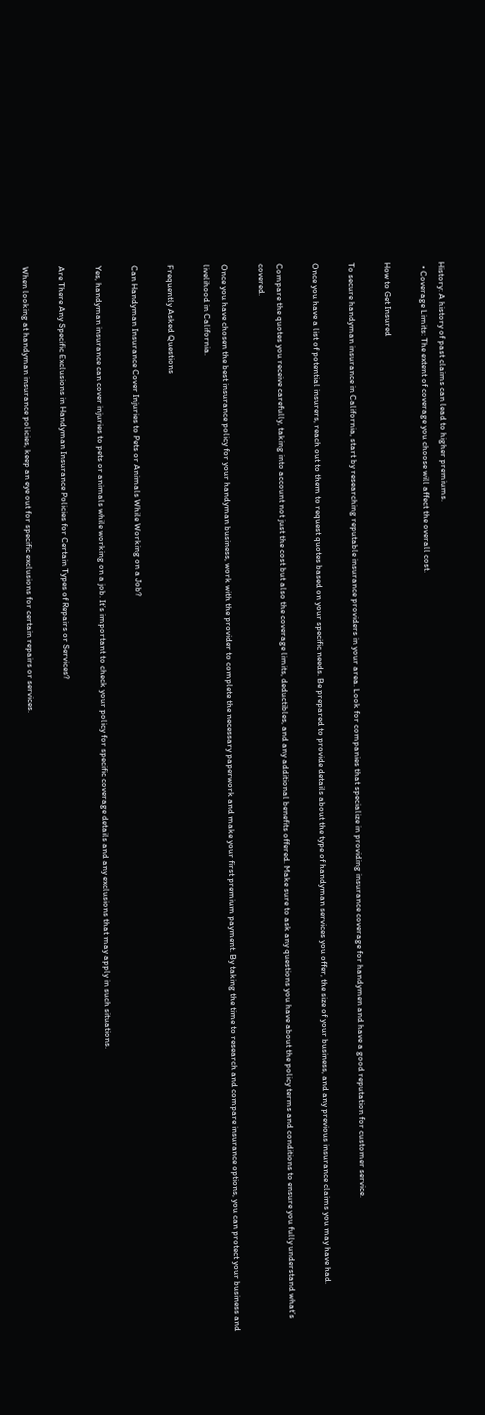History: A history of past claims can lead to higher premiums.
  • Coverage Limits: The extent of coverage you choose will affect the overall cost.

How to Get Insured

To secure handyman insurance in California, start by researching reputable insurance providers in your area. Look for companies that specialize in providing insurance coverage for handymen and have a good reputation for customer service.

Once you have a list of potential insurers, reach out to them to request quotes based on your specific needs. Be prepared to provide details about the type of handyman services you offer, the size of your business, and any previous insurance claims you may have had.

Compare the quotes you receive carefully, taking into account not just the cost but also the coverage limits, deductibles, and any additional benefits offered. Make sure to ask any questions you have about the policy terms and conditions to ensure you fully understand what’s covered.

Once you have chosen the best insurance policy for your handyman business, work with the provider to complete the necessary paperwork and make your first premium payment. By taking the time to research and compare insurance options, you can protect your business and livelihood in California.

Frequently Asked Questions

Can Handyman Insurance Cover Injuries to Pets or Animals While Working on a Job?

Yes, handyman insurance can cover injuries to pets or animals while working on a job. It’s important to check your policy for specific coverage details and any exclusions that may apply in such situations.

Are There Any Specific Exclusions in Handyman Insurance Policies for Certain Types of Repairs or Services?

When looking at handyman insurance policies, keep an eye out for specific exclusions for certain repairs or services.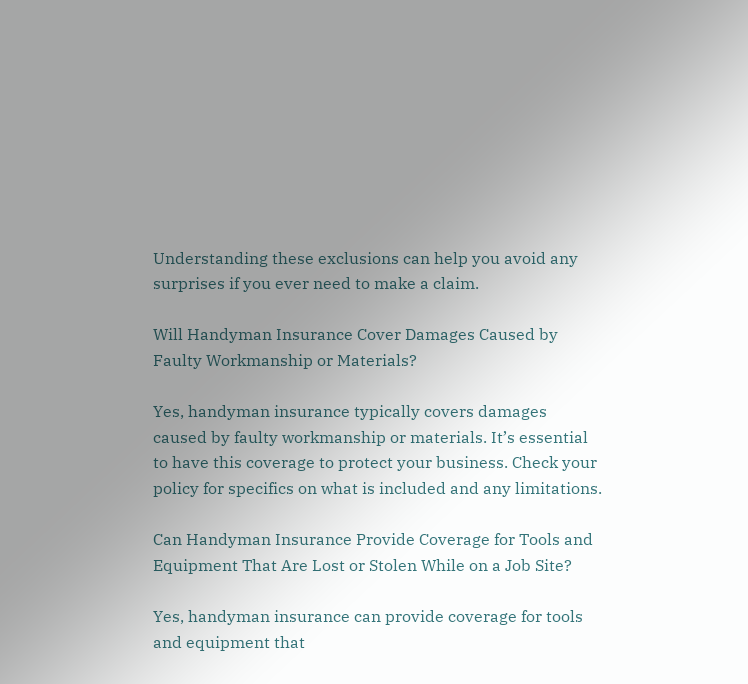Understanding these exclusions can help you avoid any surprises if you ever need to make a claim.

Will Handyman Insurance Cover Damages Caused by Faulty Workmanship or Materials?

Yes, handyman insurance typically covers damages caused by faulty workmanship or materials. It’s essential to have this coverage to protect your business. Check your policy for specifics on what is included and any limitations.

Can Handyman Insurance Provide Coverage for Tools and Equipment That Are Lost or Stolen While on a Job Site?

Yes, handyman insurance can provide coverage for tools and equipment that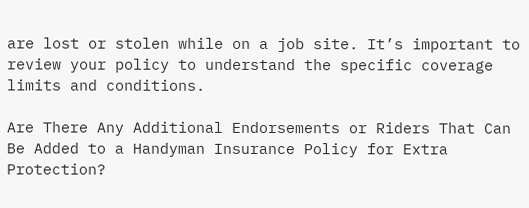are lost or stolen while on a job site. It’s important to review your policy to understand the specific coverage limits and conditions.

Are There Any Additional Endorsements or Riders That Can Be Added to a Handyman Insurance Policy for Extra Protection?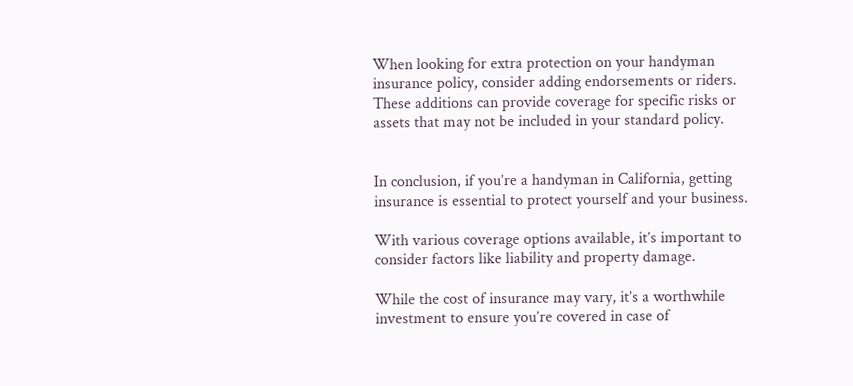When looking for extra protection on your handyman insurance policy, consider adding endorsements or riders. These additions can provide coverage for specific risks or assets that may not be included in your standard policy.


In conclusion, if you’re a handyman in California, getting insurance is essential to protect yourself and your business.

With various coverage options available, it’s important to consider factors like liability and property damage.

While the cost of insurance may vary, it’s a worthwhile investment to ensure you’re covered in case of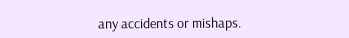any accidents or mishaps.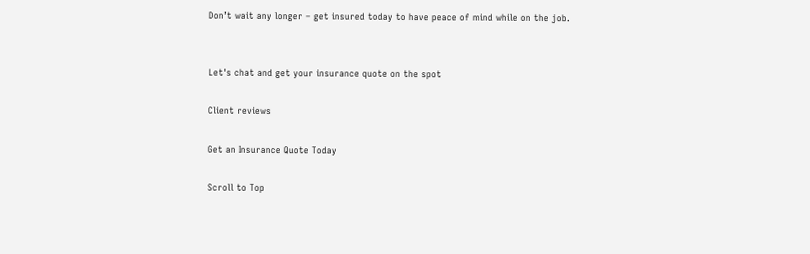Don’t wait any longer – get insured today to have peace of mind while on the job.


Let's chat and get your insurance quote on the spot

Client reviews

Get an Insurance Quote Today

Scroll to Top